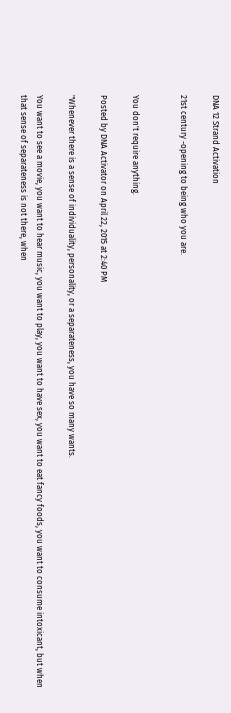DNA 12 Strand Activation

21st century -opening to being who you are.


You don't require anything.

Posted by DNA Activator on April 22, 2015 at 2:40 PM

"Whenever there is a sense of individuality, personality, or a separateness, you have so many wants.

You want to see a movie, you want to hear music, you want to play, you want to have sex, you want to eat fancy foods, you want to consume intoxicant, but when that sense of separateness is not there, when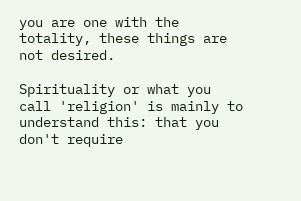you are one with the totality, these things are not desired.

Spirituality or what you call 'religion' is mainly to understand this: that you don't require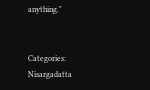anything."


Categories: Nisargadatta